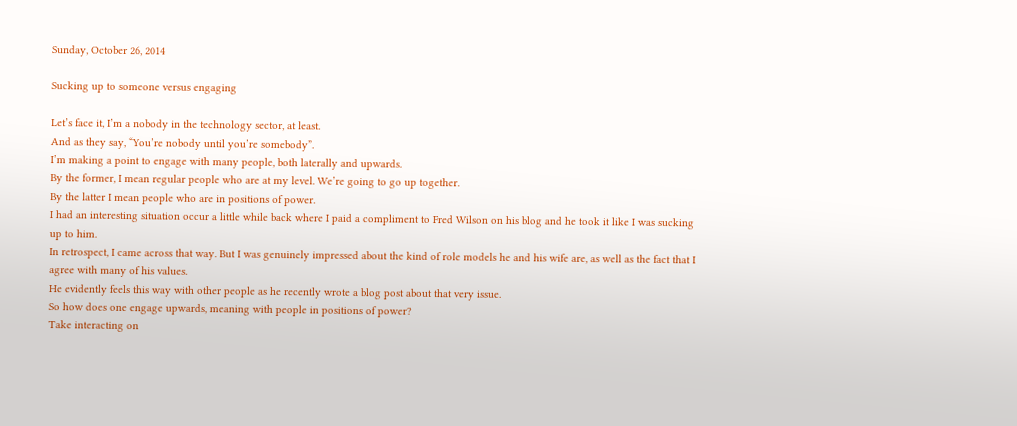Sunday, October 26, 2014

Sucking up to someone versus engaging

Let’s face it, I’m a nobody in the technology sector, at least.
And as they say, “You’re nobody until you’re somebody”.
I’m making a point to engage with many people, both laterally and upwards.
By the former, I mean regular people who are at my level. We’re going to go up together.
By the latter I mean people who are in positions of power.
I had an interesting situation occur a little while back where I paid a compliment to Fred Wilson on his blog and he took it like I was sucking up to him.
In retrospect, I came across that way. But I was genuinely impressed about the kind of role models he and his wife are, as well as the fact that I agree with many of his values.
He evidently feels this way with other people as he recently wrote a blog post about that very issue.
So how does one engage upwards, meaning with people in positions of power?
Take interacting on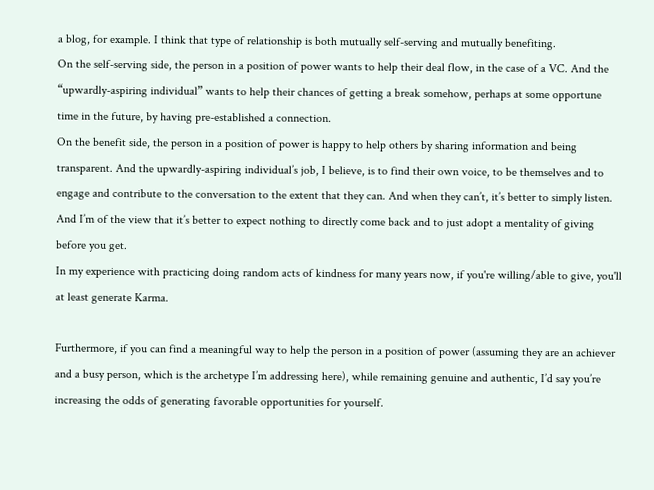a blog, for example. I think that type of relationship is both mutually self-serving and mutually benefiting.
On the self-serving side, the person in a position of power wants to help their deal flow, in the case of a VC. And the “upwardly-aspiring individual” wants to help their chances of getting a break somehow, perhaps at some opportune time in the future, by having pre-established a connection.
On the benefit side, the person in a position of power is happy to help others by sharing information and being transparent. And the upwardly-aspiring individual’s job, I believe, is to find their own voice, to be themselves and to engage and contribute to the conversation to the extent that they can. And when they can’t, it’s better to simply listen. And I’m of the view that it’s better to expect nothing to directly come back and to just adopt a mentality of giving before you get.
In my experience with practicing doing random acts of kindness for many years now, if you're willing/able to give, you'll at least generate Karma.

Furthermore, if you can find a meaningful way to help the person in a position of power (assuming they are an achiever and a busy person, which is the archetype I’m addressing here), while remaining genuine and authentic, I’d say you’re increasing the odds of generating favorable opportunities for yourself.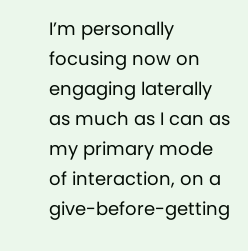I’m personally focusing now on engaging laterally as much as I can as my primary mode of interaction, on a give-before-getting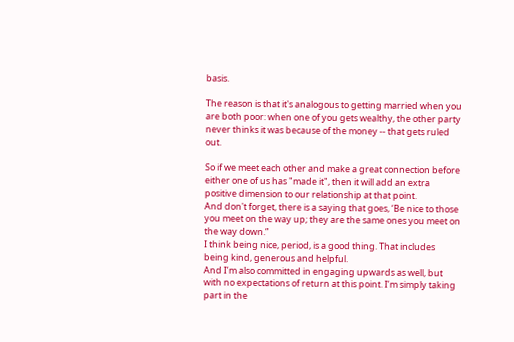basis.

The reason is that it's analogous to getting married when you are both poor: when one of you gets wealthy, the other party never thinks it was because of the money -- that gets ruled out.

So if we meet each other and make a great connection before either one of us has "made it", then it will add an extra positive dimension to our relationship at that point.
And don't forget, there is a saying that goes, ‘Be nice to those you meet on the way up; they are the same ones you meet on the way down.”
I think being nice, period, is a good thing. That includes being kind, generous and helpful.
And I’m also committed in engaging upwards as well, but with no expectations of return at this point. I’m simply taking part in the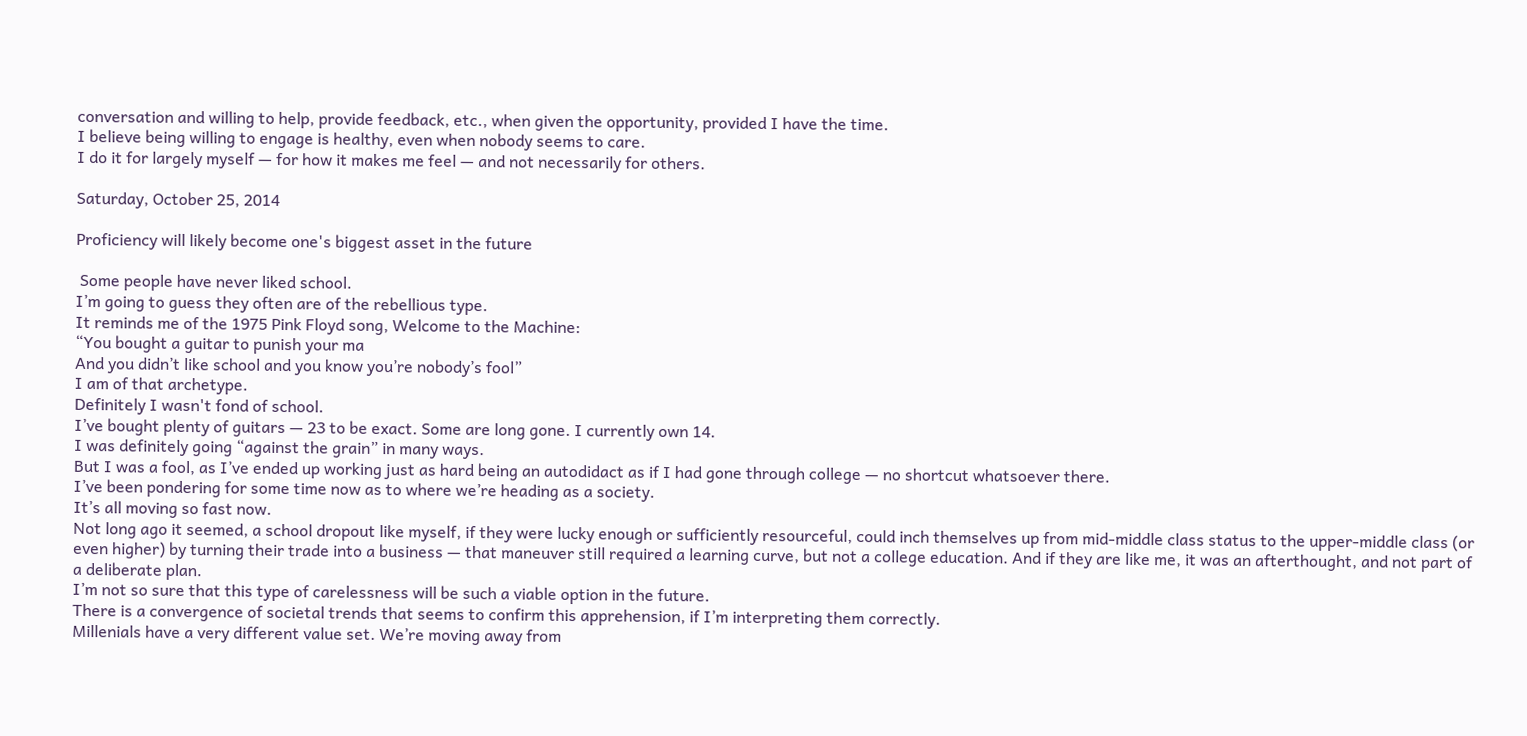conversation and willing to help, provide feedback, etc., when given the opportunity, provided I have the time.
I believe being willing to engage is healthy, even when nobody seems to care.
I do it for largely myself — for how it makes me feel — and not necessarily for others.

Saturday, October 25, 2014

Proficiency will likely become one's biggest asset in the future

 Some people have never liked school.
I’m going to guess they often are of the rebellious type.
It reminds me of the 1975 Pink Floyd song, Welcome to the Machine:
“You bought a guitar to punish your ma
And you didn’t like school and you know you’re nobody’s fool”
I am of that archetype.
Definitely I wasn't fond of school.
I’ve bought plenty of guitars — 23 to be exact. Some are long gone. I currently own 14.
I was definitely going “against the grain” in many ways.
But I was a fool, as I’ve ended up working just as hard being an autodidact as if I had gone through college — no shortcut whatsoever there.
I’ve been pondering for some time now as to where we’re heading as a society.
It’s all moving so fast now.
Not long ago it seemed, a school dropout like myself, if they were lucky enough or sufficiently resourceful, could inch themselves up from mid-middle class status to the upper-middle class (or even higher) by turning their trade into a business — that maneuver still required a learning curve, but not a college education. And if they are like me, it was an afterthought, and not part of a deliberate plan.
I’m not so sure that this type of carelessness will be such a viable option in the future.
There is a convergence of societal trends that seems to confirm this apprehension, if I’m interpreting them correctly.
Millenials have a very different value set. We’re moving away from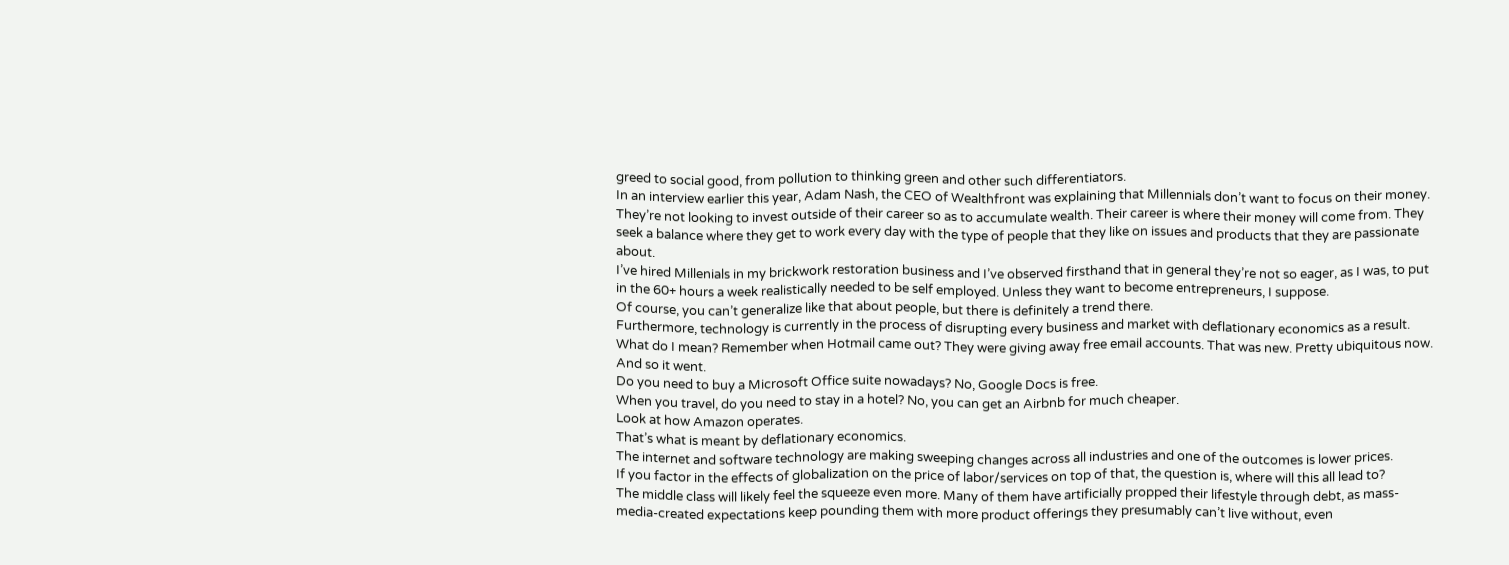greed to social good, from pollution to thinking green and other such differentiators.
In an interview earlier this year, Adam Nash, the CEO of Wealthfront was explaining that Millennials don’t want to focus on their money. They’re not looking to invest outside of their career so as to accumulate wealth. Their career is where their money will come from. They seek a balance where they get to work every day with the type of people that they like on issues and products that they are passionate about.
I’ve hired Millenials in my brickwork restoration business and I’ve observed firsthand that in general they’re not so eager, as I was, to put in the 60+ hours a week realistically needed to be self employed. Unless they want to become entrepreneurs, I suppose.
Of course, you can’t generalize like that about people, but there is definitely a trend there.
Furthermore, technology is currently in the process of disrupting every business and market with deflationary economics as a result.
What do I mean? Remember when Hotmail came out? They were giving away free email accounts. That was new. Pretty ubiquitous now.
And so it went.
Do you need to buy a Microsoft Office suite nowadays? No, Google Docs is free.
When you travel, do you need to stay in a hotel? No, you can get an Airbnb for much cheaper.
Look at how Amazon operates.
That’s what is meant by deflationary economics.
The internet and software technology are making sweeping changes across all industries and one of the outcomes is lower prices.
If you factor in the effects of globalization on the price of labor/services on top of that, the question is, where will this all lead to?
The middle class will likely feel the squeeze even more. Many of them have artificially propped their lifestyle through debt, as mass-media-created expectations keep pounding them with more product offerings they presumably can’t live without, even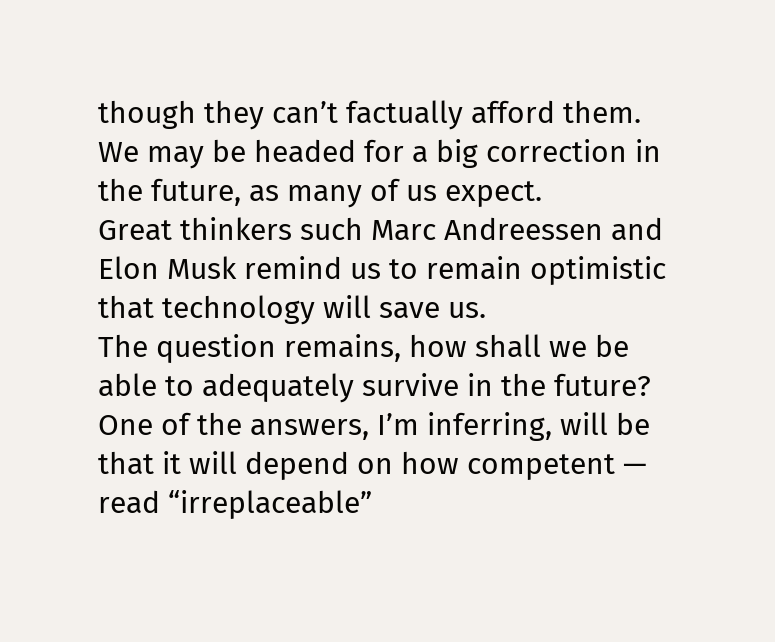though they can’t factually afford them.
We may be headed for a big correction in the future, as many of us expect.
Great thinkers such Marc Andreessen and Elon Musk remind us to remain optimistic that technology will save us.
The question remains, how shall we be able to adequately survive in the future?
One of the answers, I’m inferring, will be that it will depend on how competent — read “irreplaceable”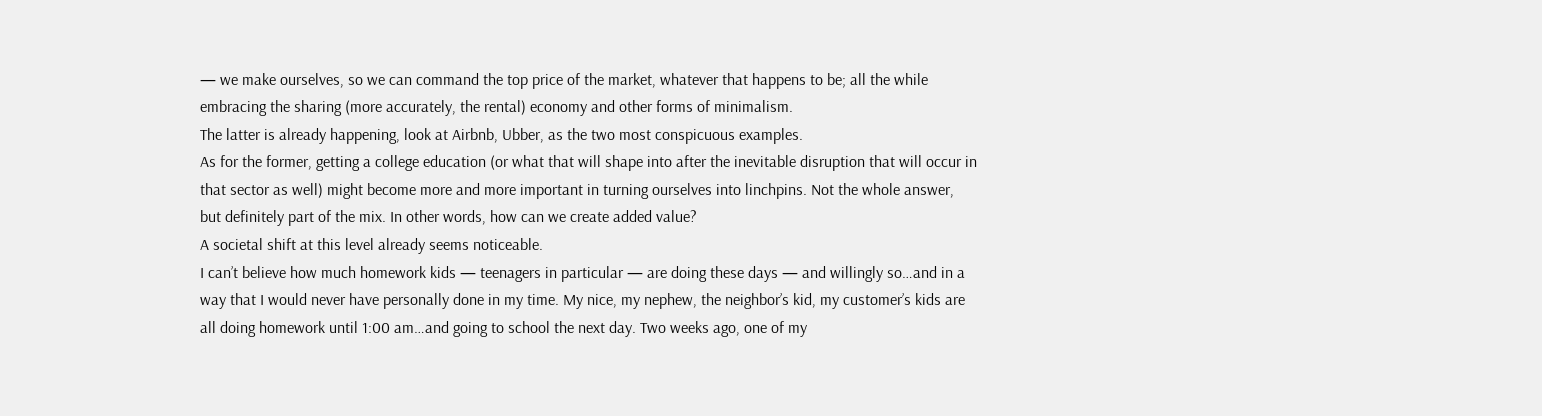— we make ourselves, so we can command the top price of the market, whatever that happens to be; all the while embracing the sharing (more accurately, the rental) economy and other forms of minimalism.
The latter is already happening, look at Airbnb, Ubber, as the two most conspicuous examples.
As for the former, getting a college education (or what that will shape into after the inevitable disruption that will occur in that sector as well) might become more and more important in turning ourselves into linchpins. Not the whole answer, but definitely part of the mix. In other words, how can we create added value?
A societal shift at this level already seems noticeable.
I can’t believe how much homework kids — teenagers in particular — are doing these days — and willingly so…and in a way that I would never have personally done in my time. My nice, my nephew, the neighbor’s kid, my customer’s kids are all doing homework until 1:00 am…and going to school the next day. Two weeks ago, one of my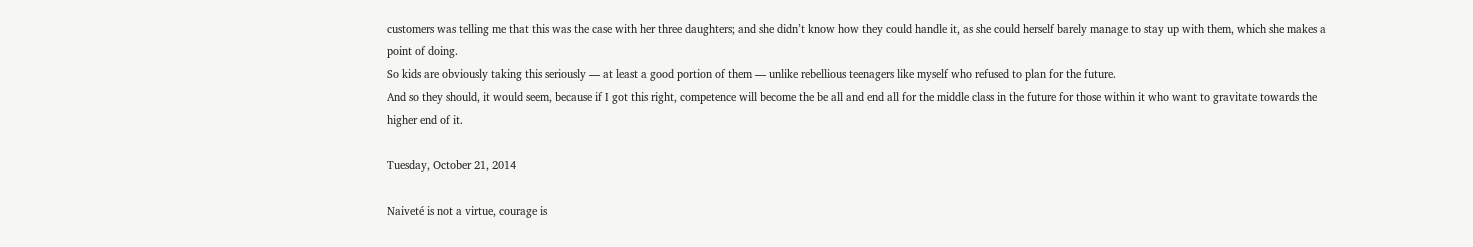customers was telling me that this was the case with her three daughters; and she didn’t know how they could handle it, as she could herself barely manage to stay up with them, which she makes a point of doing.
So kids are obviously taking this seriously — at least a good portion of them — unlike rebellious teenagers like myself who refused to plan for the future.
And so they should, it would seem, because if I got this right, competence will become the be all and end all for the middle class in the future for those within it who want to gravitate towards the higher end of it.

Tuesday, October 21, 2014

Naiveté is not a virtue, courage is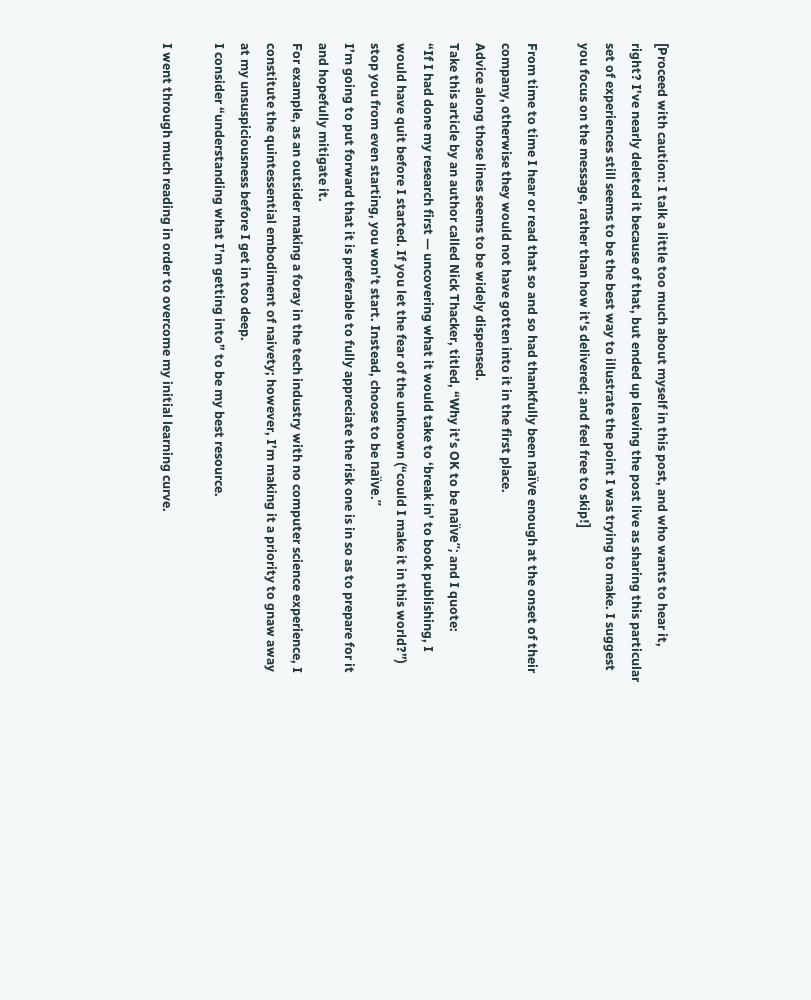[Proceed with caution: I talk a little too much about myself in this post, and who wants to hear it, right? I've nearly deleted it because of that, but ended up leaving the post live as sharing this particular set of experiences still seems to be the best way to illustrate the point I was trying to make. I suggest you focus on the message, rather than how it's delivered; and feel free to skip!]

From time to time I hear or read that so and so had thankfully been naïve enough at the onset of their company, otherwise they would not have gotten into it in the first place.
Advice along those lines seems to be widely dispensed.
Take this article by an author called Nick Thacker, titled, “Why it’s OK to be naïve”; and I quote:
“If I had done my research first — uncovering what it would take to ‘break in’ to book publishing, I would have quit before I started. If you let the fear of the unknown (“could I make it in this world?”) stop you from even starting, you won’t start. Instead, choose to be naïve.”
I’m going to put forward that it is preferable to fully appreciate the risk one is in so as to prepare for it and hopefully mitigate it.
For example, as an outsider making a foray in the tech industry with no computer science experience, I constitute the quintessential embodiment of naivety; however, I’m making it a priority to gnaw away at my unsuspiciousness before I get in too deep.
I consider “understanding what I’m getting into” to be my best resource.

I went through much reading in order to overcome my initial learning curve.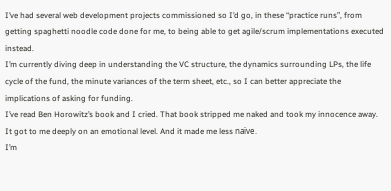I’ve had several web development projects commissioned so I’d go, in these “practice runs”, from getting spaghetti noodle code done for me, to being able to get agile/scrum implementations executed instead.
I’m currently diving deep in understanding the VC structure, the dynamics surrounding LPs, the life cycle of the fund, the minute variances of the term sheet, etc., so I can better appreciate the implications of asking for funding.
I’ve read Ben Horowitz’s book and I cried. That book stripped me naked and took my innocence away. It got to me deeply on an emotional level. And it made me less naïve.
I’m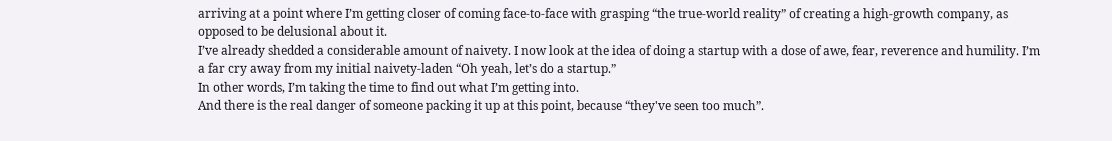arriving at a point where I’m getting closer of coming face-to-face with grasping “the true-world reality” of creating a high-growth company, as opposed to be delusional about it.
I’ve already shedded a considerable amount of naivety. I now look at the idea of doing a startup with a dose of awe, fear, reverence and humility. I’m a far cry away from my initial naivety-laden “Oh yeah, let’s do a startup.”
In other words, I’m taking the time to find out what I’m getting into.
And there is the real danger of someone packing it up at this point, because “they've seen too much”.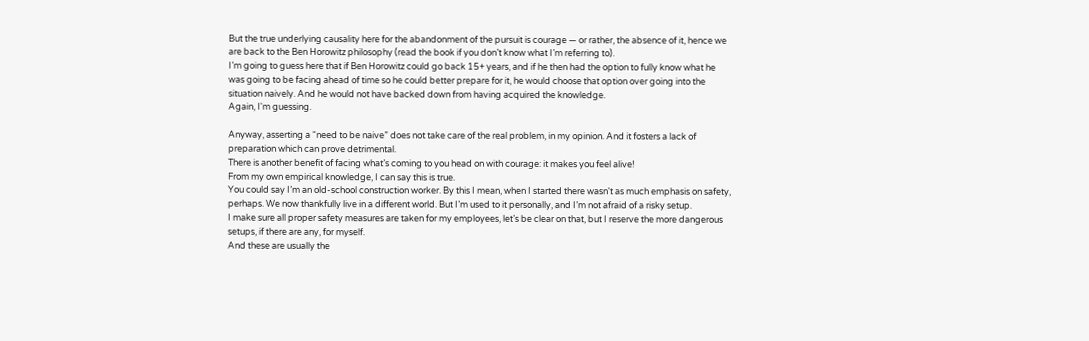But the true underlying causality here for the abandonment of the pursuit is courage — or rather, the absence of it, hence we are back to the Ben Horowitz philosophy (read the book if you don’t know what I’m referring to).
I’m going to guess here that if Ben Horowitz could go back 15+ years, and if he then had the option to fully know what he was going to be facing ahead of time so he could better prepare for it, he would choose that option over going into the situation naively. And he would not have backed down from having acquired the knowledge.
Again, I'm guessing.

Anyway, asserting a “need to be naive” does not take care of the real problem, in my opinion. And it fosters a lack of preparation which can prove detrimental.
There is another benefit of facing what’s coming to you head on with courage: it makes you feel alive!
From my own empirical knowledge, I can say this is true.
You could say I’m an old-school construction worker. By this I mean, when I started there wasn't as much emphasis on safety, perhaps. We now thankfully live in a different world. But I’m used to it personally, and I’m not afraid of a risky setup.
I make sure all proper safety measures are taken for my employees, let’s be clear on that, but I reserve the more dangerous setups, if there are any, for myself.
And these are usually the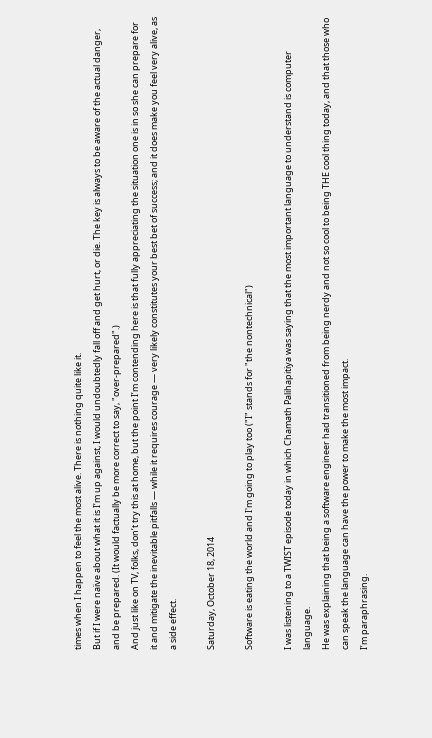times when I happen to feel the most alive. There is nothing quite like it.
But if I were naïve about what it is I’m up against, I would undoubtedly fall off and get hurt, or die. The key is always to be aware of the actual danger, and be prepared. (It would factually be more correct to say, "over-prepared".)
And just like on TV, folks, don’t try this at home, but the point I’m contending here is that fully appreciating the situation one is in so she can prepare for it and mitigate the inevitable pitfalls — while it requires courage — very likely constitutes your best bet of success; and it does make you feel very alive, as a side effect.

Saturday, October 18, 2014

Software is eating the world and I'm going to play too ("I" stands for "the nontechnical")

I was listening to a TWIST episode today in which Chamath Palihapitiya was saying that the most important language to understand is computer language.
He was explaining that being a software engineer had transitioned from being nerdy and not so cool to being THE cool thing today, and that those who can speak the language can have the power to make the most impact.
I’m paraphrasing.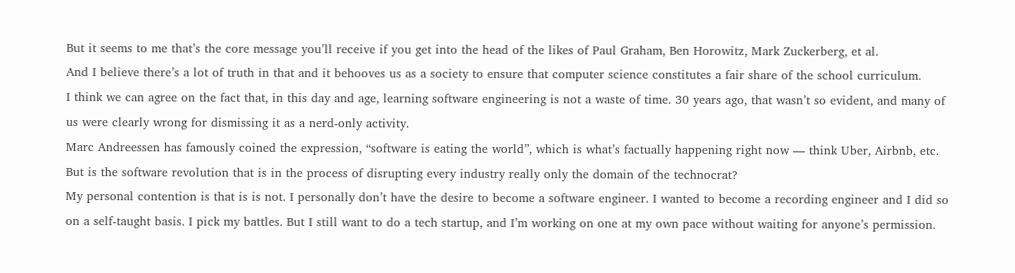But it seems to me that’s the core message you’ll receive if you get into the head of the likes of Paul Graham, Ben Horowitz, Mark Zuckerberg, et al.
And I believe there’s a lot of truth in that and it behooves us as a society to ensure that computer science constitutes a fair share of the school curriculum.
I think we can agree on the fact that, in this day and age, learning software engineering is not a waste of time. 30 years ago, that wasn’t so evident, and many of us were clearly wrong for dismissing it as a nerd-only activity.
Marc Andreessen has famously coined the expression, “software is eating the world”, which is what’s factually happening right now — think Uber, Airbnb, etc.
But is the software revolution that is in the process of disrupting every industry really only the domain of the technocrat?
My personal contention is that is is not. I personally don’t have the desire to become a software engineer. I wanted to become a recording engineer and I did so on a self-taught basis. I pick my battles. But I still want to do a tech startup, and I’m working on one at my own pace without waiting for anyone’s permission.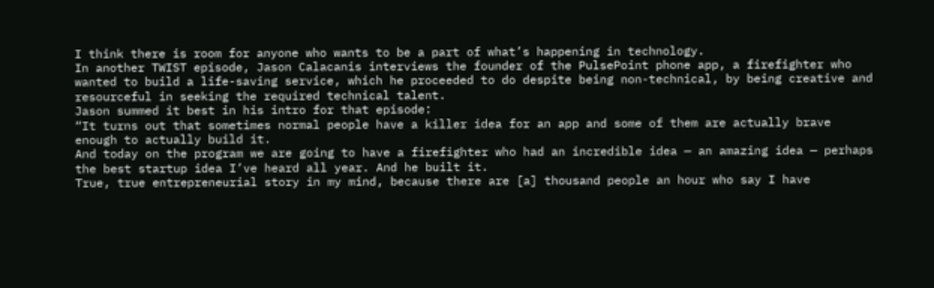I think there is room for anyone who wants to be a part of what’s happening in technology.
In another TWIST episode, Jason Calacanis interviews the founder of the PulsePoint phone app, a firefighter who wanted to build a life-saving service, which he proceeded to do despite being non-technical, by being creative and resourceful in seeking the required technical talent.
Jason summed it best in his intro for that episode:
“It turns out that sometimes normal people have a killer idea for an app and some of them are actually brave enough to actually build it.
And today on the program we are going to have a firefighter who had an incredible idea — an amazing idea — perhaps the best startup idea I’ve heard all year. And he built it.
True, true entrepreneurial story in my mind, because there are [a] thousand people an hour who say I have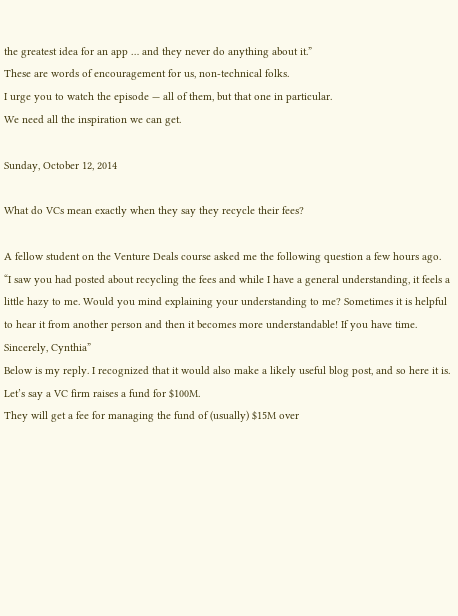the greatest idea for an app … and they never do anything about it.”
These are words of encouragement for us, non-technical folks.
I urge you to watch the episode — all of them, but that one in particular.
We need all the inspiration we can get.

Sunday, October 12, 2014

What do VCs mean exactly when they say they recycle their fees?

A fellow student on the Venture Deals course asked me the following question a few hours ago.
“I saw you had posted about recycling the fees and while I have a general understanding, it feels a little hazy to me. Would you mind explaining your understanding to me? Sometimes it is helpful to hear it from another person and then it becomes more understandable! If you have time. Sincerely, Cynthia”
Below is my reply. I recognized that it would also make a likely useful blog post, and so here it is.
Let’s say a VC firm raises a fund for $100M.
They will get a fee for managing the fund of (usually) $15M over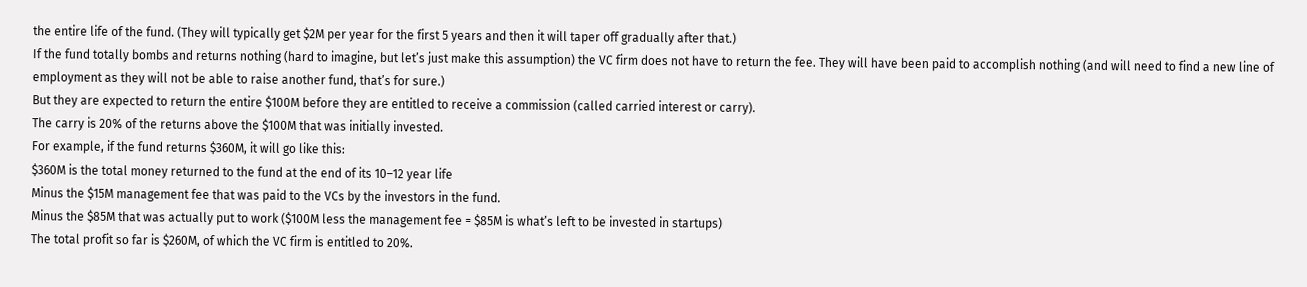the entire life of the fund. (They will typically get $2M per year for the first 5 years and then it will taper off gradually after that.)
If the fund totally bombs and returns nothing (hard to imagine, but let’s just make this assumption) the VC firm does not have to return the fee. They will have been paid to accomplish nothing (and will need to find a new line of employment as they will not be able to raise another fund, that’s for sure.)
But they are expected to return the entire $100M before they are entitled to receive a commission (called carried interest or carry).
The carry is 20% of the returns above the $100M that was initially invested.
For example, if the fund returns $360M, it will go like this:
$360M is the total money returned to the fund at the end of its 10–12 year life
Minus the $15M management fee that was paid to the VCs by the investors in the fund.
Minus the $85M that was actually put to work ($100M less the management fee = $85M is what’s left to be invested in startups)
The total profit so far is $260M, of which the VC firm is entitled to 20%.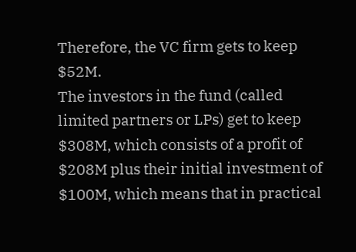Therefore, the VC firm gets to keep $52M.
The investors in the fund (called limited partners or LPs) get to keep $308M, which consists of a profit of $208M plus their initial investment of $100M, which means that in practical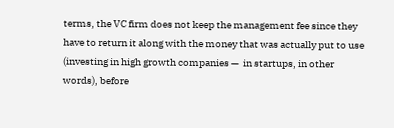terms, the VC firm does not keep the management fee since they have to return it along with the money that was actually put to use (investing in high growth companies —  in startups, in other words), before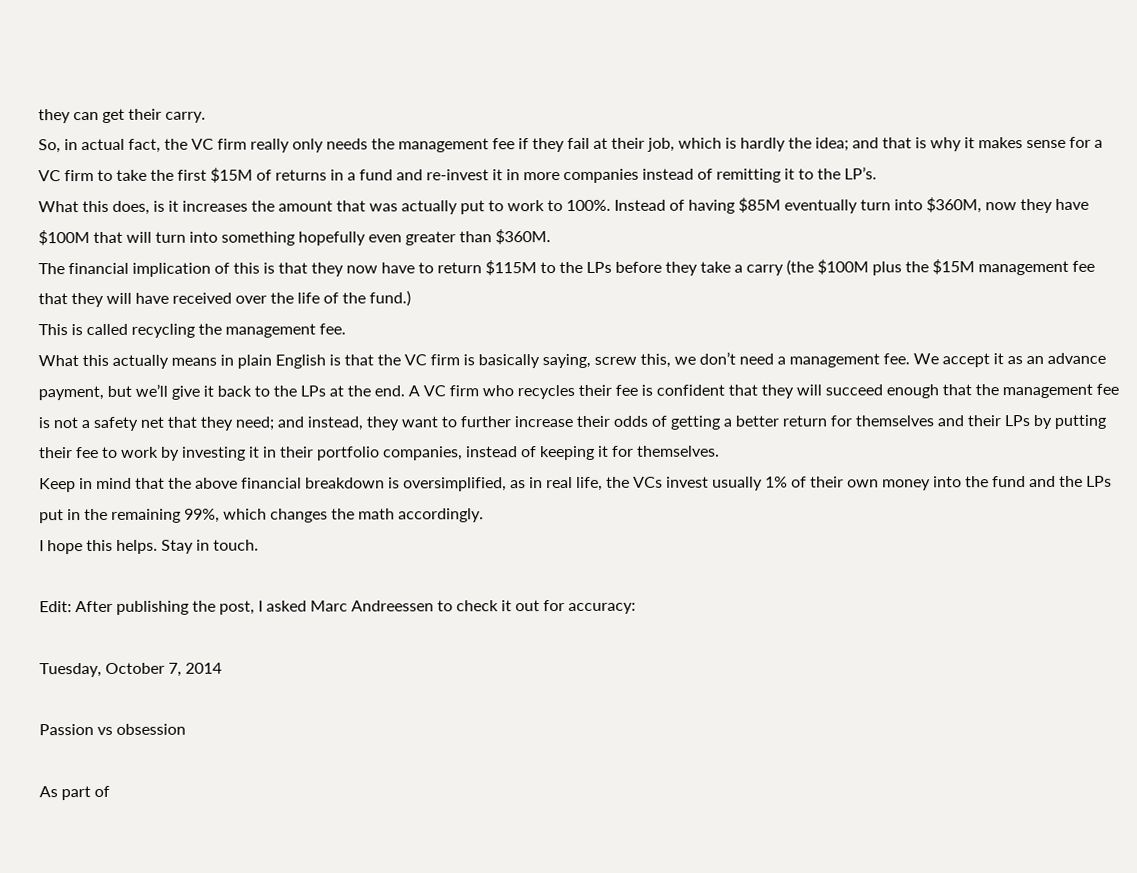they can get their carry.
So, in actual fact, the VC firm really only needs the management fee if they fail at their job, which is hardly the idea; and that is why it makes sense for a VC firm to take the first $15M of returns in a fund and re-invest it in more companies instead of remitting it to the LP’s.
What this does, is it increases the amount that was actually put to work to 100%. Instead of having $85M eventually turn into $360M, now they have $100M that will turn into something hopefully even greater than $360M.
The financial implication of this is that they now have to return $115M to the LPs before they take a carry (the $100M plus the $15M management fee that they will have received over the life of the fund.)
This is called recycling the management fee.
What this actually means in plain English is that the VC firm is basically saying, screw this, we don’t need a management fee. We accept it as an advance payment, but we’ll give it back to the LPs at the end. A VC firm who recycles their fee is confident that they will succeed enough that the management fee is not a safety net that they need; and instead, they want to further increase their odds of getting a better return for themselves and their LPs by putting their fee to work by investing it in their portfolio companies, instead of keeping it for themselves.
Keep in mind that the above financial breakdown is oversimplified, as in real life, the VCs invest usually 1% of their own money into the fund and the LPs put in the remaining 99%, which changes the math accordingly.
I hope this helps. Stay in touch.

Edit: After publishing the post, I asked Marc Andreessen to check it out for accuracy:

Tuesday, October 7, 2014

Passion vs obsession

As part of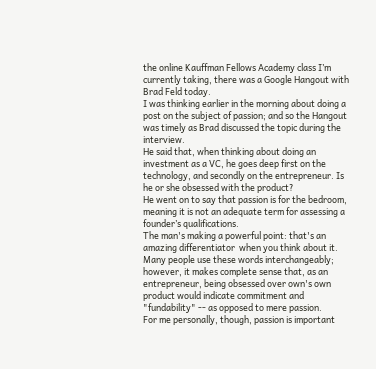the online Kauffman Fellows Academy class I’m currently taking, there was a Google Hangout with Brad Feld today.
I was thinking earlier in the morning about doing a post on the subject of passion; and so the Hangout was timely as Brad discussed the topic during the interview.
He said that, when thinking about doing an investment as a VC, he goes deep first on the technology, and secondly on the entrepreneur. Is he or she obsessed with the product?
He went on to say that passion is for the bedroom, meaning it is not an adequate term for assessing a founder’s qualifications.
The man's making a powerful point: that's an amazing differentiator  when you think about it. Many people use these words interchangeably; however, it makes complete sense that, as an entrepreneur, being obsessed over own's own product would indicate commitment and "fundability" -- as opposed to mere passion.
For me personally, though, passion is important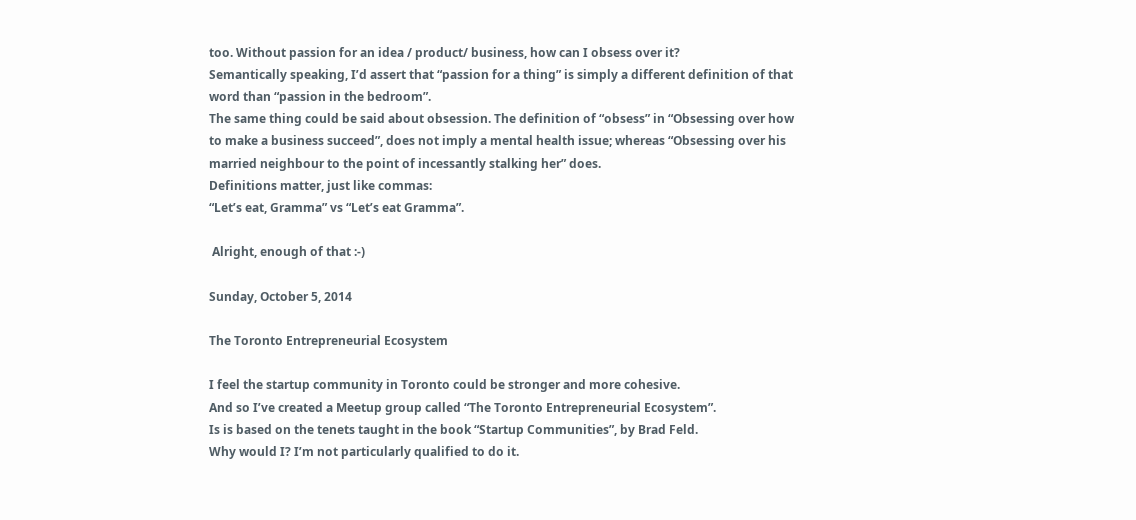too. Without passion for an idea / product/ business, how can I obsess over it?
Semantically speaking, I’d assert that “passion for a thing” is simply a different definition of that word than “passion in the bedroom”.
The same thing could be said about obsession. The definition of “obsess” in “Obsessing over how to make a business succeed”, does not imply a mental health issue; whereas “Obsessing over his married neighbour to the point of incessantly stalking her” does.
Definitions matter, just like commas:
“Let’s eat, Gramma” vs “Let’s eat Gramma”.

 Alright, enough of that :-)

Sunday, October 5, 2014

The Toronto Entrepreneurial Ecosystem

I feel the startup community in Toronto could be stronger and more cohesive.
And so I’ve created a Meetup group called “The Toronto Entrepreneurial Ecosystem”.
Is is based on the tenets taught in the book “Startup Communities”, by Brad Feld.
Why would I? I’m not particularly qualified to do it.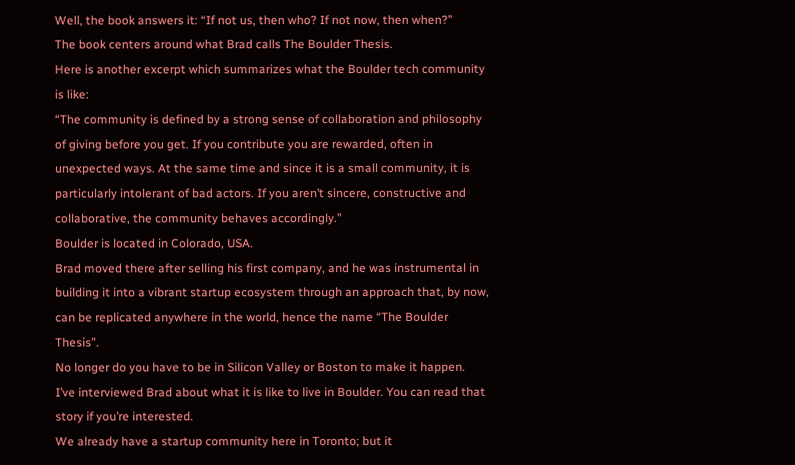Well, the book answers it: “If not us, then who? If not now, then when?”
The book centers around what Brad calls The Boulder Thesis.
Here is another excerpt which summarizes what the Boulder tech community is like:
“The community is defined by a strong sense of collaboration and philosophy of giving before you get. If you contribute you are rewarded, often in unexpected ways. At the same time and since it is a small community, it is particularly intolerant of bad actors. If you aren’t sincere, constructive and collaborative, the community behaves accordingly.”
Boulder is located in Colorado, USA.
Brad moved there after selling his first company, and he was instrumental in building it into a vibrant startup ecosystem through an approach that, by now, can be replicated anywhere in the world, hence the name “The Boulder Thesis”.
No longer do you have to be in Silicon Valley or Boston to make it happen.
I’ve interviewed Brad about what it is like to live in Boulder. You can read that story if you’re interested.
We already have a startup community here in Toronto; but it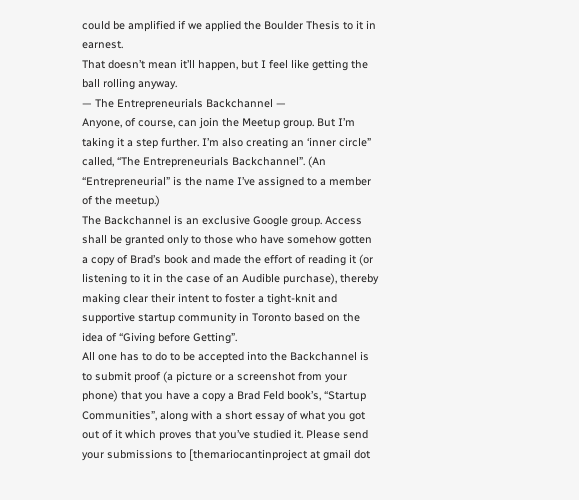could be amplified if we applied the Boulder Thesis to it in earnest.
That doesn’t mean it’ll happen, but I feel like getting the ball rolling anyway.
— The Entrepreneurials Backchannel —
Anyone, of course, can join the Meetup group. But I’m taking it a step further. I’m also creating an ‘inner circle” called, “The Entrepreneurials Backchannel”. (An “Entrepreneurial” is the name I’ve assigned to a member of the meetup.)
The Backchannel is an exclusive Google group. Access shall be granted only to those who have somehow gotten a copy of Brad’s book and made the effort of reading it (or listening to it in the case of an Audible purchase), thereby making clear their intent to foster a tight-knit and supportive startup community in Toronto based on the idea of “Giving before Getting”.
All one has to do to be accepted into the Backchannel is to submit proof (a picture or a screenshot from your phone) that you have a copy a Brad Feld book’s, “Startup Communities”, along with a short essay of what you got out of it which proves that you’ve studied it. Please send your submissions to [themariocantinproject at gmail dot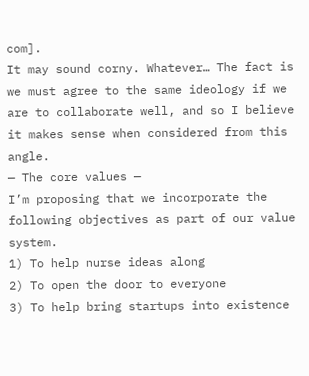com].
It may sound corny. Whatever… The fact is we must agree to the same ideology if we are to collaborate well, and so I believe it makes sense when considered from this angle.
— The core values —
I’m proposing that we incorporate the following objectives as part of our value system.
1) To help nurse ideas along
2) To open the door to everyone
3) To help bring startups into existence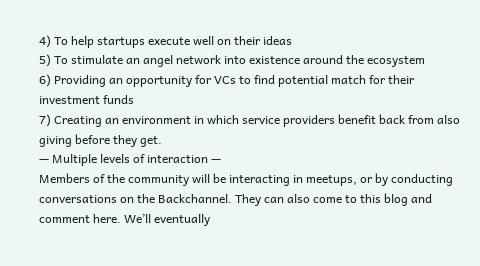4) To help startups execute well on their ideas
5) To stimulate an angel network into existence around the ecosystem
6) Providing an opportunity for VCs to find potential match for their investment funds
7) Creating an environment in which service providers benefit back from also giving before they get.
— Multiple levels of interaction —
Members of the community will be interacting in meetups, or by conducting conversations on the Backchannel. They can also come to this blog and comment here. We’ll eventually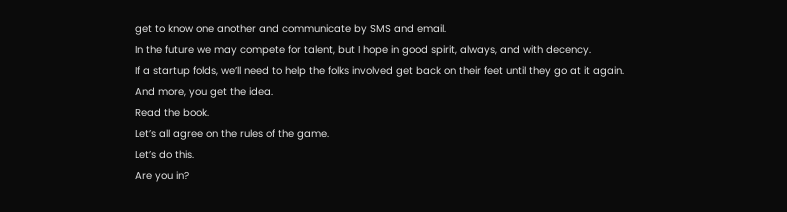get to know one another and communicate by SMS and email.
In the future we may compete for talent, but I hope in good spirit, always, and with decency.
If a startup folds, we’ll need to help the folks involved get back on their feet until they go at it again.
And more, you get the idea.
Read the book.
Let’s all agree on the rules of the game.
Let’s do this.
Are you in?